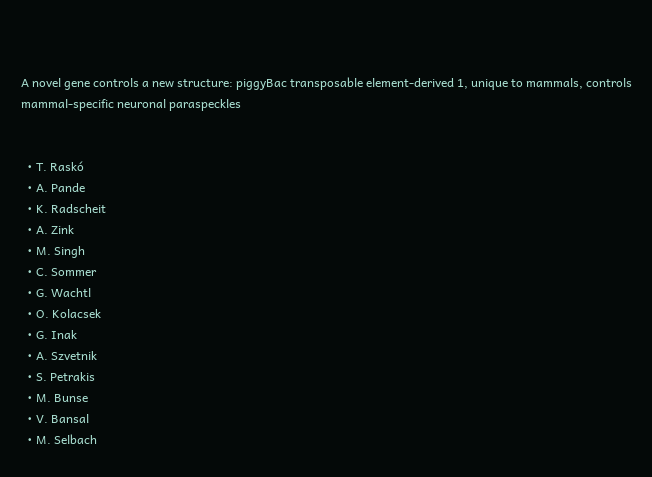A novel gene controls a new structure: piggyBac transposable element-derived 1, unique to mammals, controls mammal-specific neuronal paraspeckles


  • T. Raskó
  • A. Pande
  • K. Radscheit
  • A. Zink
  • M. Singh
  • C. Sommer
  • G. Wachtl
  • O. Kolacsek
  • G. Inak
  • A. Szvetnik
  • S. Petrakis
  • M. Bunse
  • V. Bansal
  • M. Selbach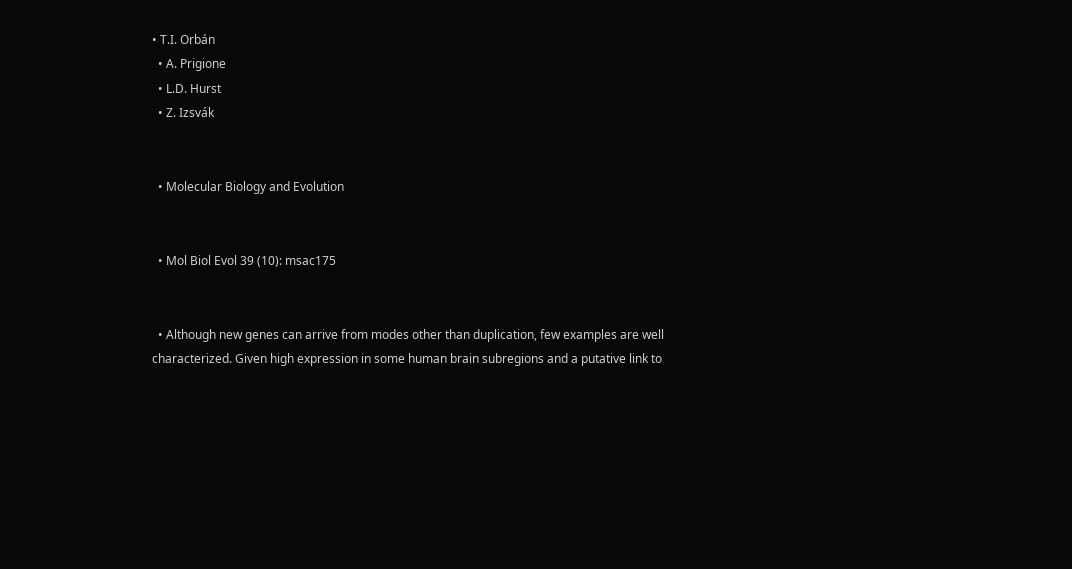• T.I. Orbán
  • A. Prigione
  • L.D. Hurst
  • Z. Izsvák


  • Molecular Biology and Evolution


  • Mol Biol Evol 39 (10): msac175


  • Although new genes can arrive from modes other than duplication, few examples are well characterized. Given high expression in some human brain subregions and a putative link to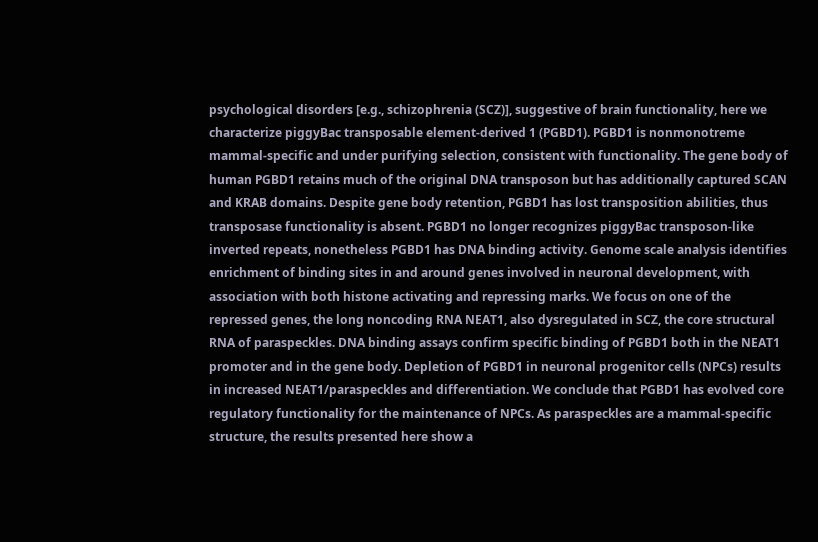psychological disorders [e.g., schizophrenia (SCZ)], suggestive of brain functionality, here we characterize piggyBac transposable element-derived 1 (PGBD1). PGBD1 is nonmonotreme mammal-specific and under purifying selection, consistent with functionality. The gene body of human PGBD1 retains much of the original DNA transposon but has additionally captured SCAN and KRAB domains. Despite gene body retention, PGBD1 has lost transposition abilities, thus transposase functionality is absent. PGBD1 no longer recognizes piggyBac transposon-like inverted repeats, nonetheless PGBD1 has DNA binding activity. Genome scale analysis identifies enrichment of binding sites in and around genes involved in neuronal development, with association with both histone activating and repressing marks. We focus on one of the repressed genes, the long noncoding RNA NEAT1, also dysregulated in SCZ, the core structural RNA of paraspeckles. DNA binding assays confirm specific binding of PGBD1 both in the NEAT1 promoter and in the gene body. Depletion of PGBD1 in neuronal progenitor cells (NPCs) results in increased NEAT1/paraspeckles and differentiation. We conclude that PGBD1 has evolved core regulatory functionality for the maintenance of NPCs. As paraspeckles are a mammal-specific structure, the results presented here show a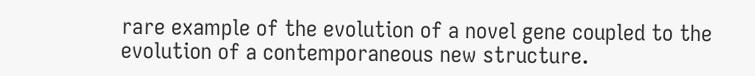rare example of the evolution of a novel gene coupled to the evolution of a contemporaneous new structure.